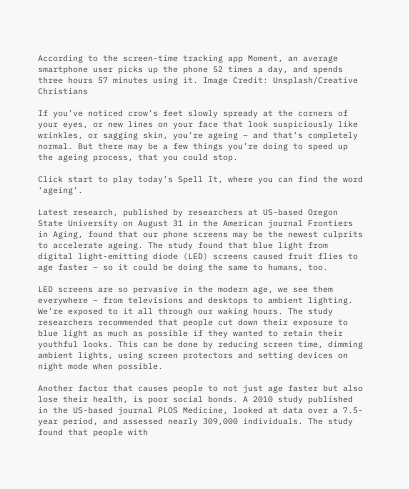According to the screen-time tracking app Moment, an average smartphone user picks up the phone 52 times a day, and spends three hours 57 minutes using it. Image Credit: Unsplash/Creative Christians

If you’ve noticed crow’s feet slowly spready at the corners of your eyes, or new lines on your face that look suspiciously like wrinkles, or sagging skin, you’re ageing – and that’s completely normal. But there may be a few things you’re doing to speed up the ageing process, that you could stop.

Click start to play today’s Spell It, where you can find the word ‘ageing’.

Latest research, published by researchers at US-based Oregon State University on August 31 in the American journal Frontiers in Aging, found that our phone screens may be the newest culprits to accelerate ageing. The study found that blue light from digital light-emitting diode (LED) screens caused fruit flies to age faster – so it could be doing the same to humans, too.

LED screens are so pervasive in the modern age, we see them everywhere – from televisions and desktops to ambient lighting. We’re exposed to it all through our waking hours. The study researchers recommended that people cut down their exposure to blue light as much as possible if they wanted to retain their youthful looks. This can be done by reducing screen time, dimming ambient lights, using screen protectors and setting devices on night mode when possible.

Another factor that causes people to not just age faster but also lose their health, is poor social bonds. A 2010 study published in the US-based journal PLOS Medicine, looked at data over a 7.5-year period, and assessed nearly 309,000 individuals. The study found that people with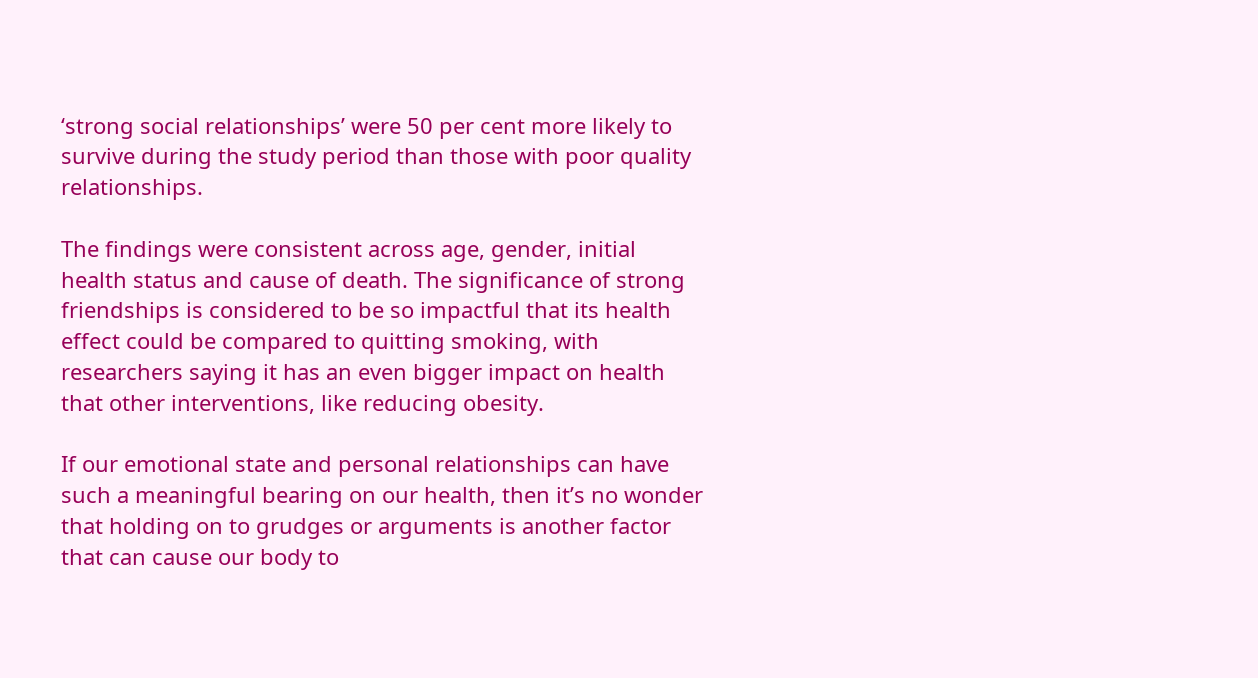‘strong social relationships’ were 50 per cent more likely to survive during the study period than those with poor quality relationships.

The findings were consistent across age, gender, initial health status and cause of death. The significance of strong friendships is considered to be so impactful that its health effect could be compared to quitting smoking, with researchers saying it has an even bigger impact on health that other interventions, like reducing obesity.

If our emotional state and personal relationships can have such a meaningful bearing on our health, then it’s no wonder that holding on to grudges or arguments is another factor that can cause our body to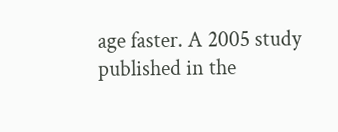age faster. A 2005 study published in the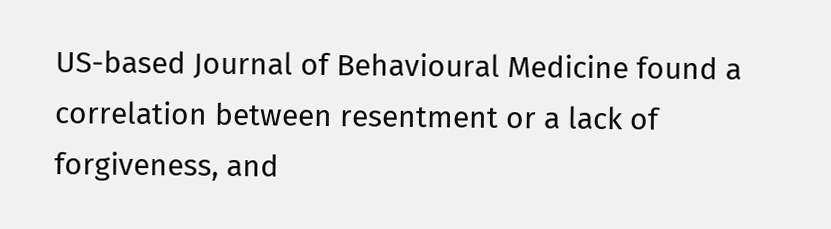US-based Journal of Behavioural Medicine found a correlation between resentment or a lack of forgiveness, and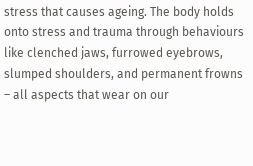stress that causes ageing. The body holds onto stress and trauma through behaviours like clenched jaws, furrowed eyebrows, slumped shoulders, and permanent frowns – all aspects that wear on our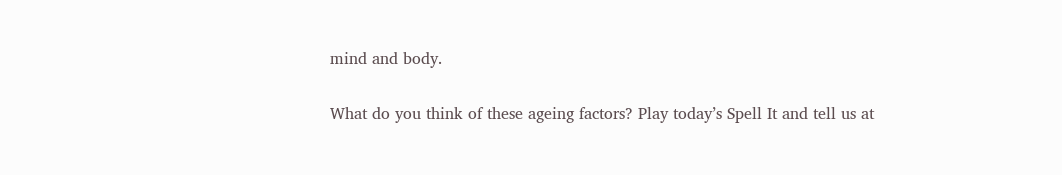mind and body.

What do you think of these ageing factors? Play today’s Spell It and tell us at